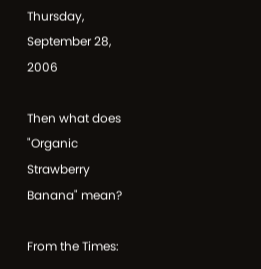Thursday, September 28, 2006

Then what does "Organic Strawberry Banana" mean?

From the Times: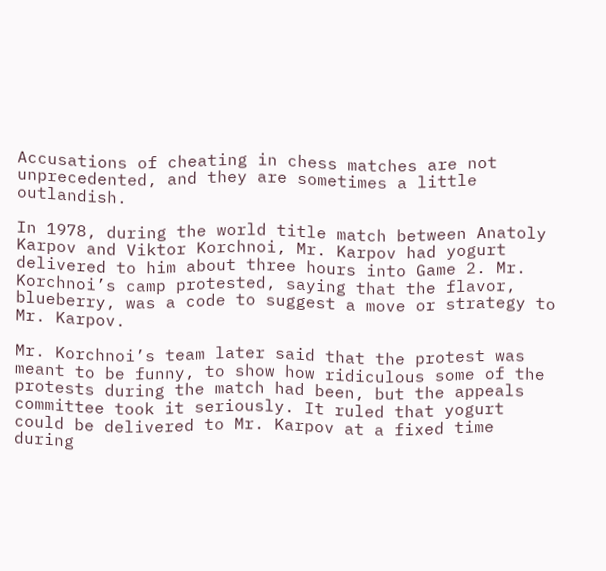Accusations of cheating in chess matches are not unprecedented, and they are sometimes a little outlandish.

In 1978, during the world title match between Anatoly Karpov and Viktor Korchnoi, Mr. Karpov had yogurt delivered to him about three hours into Game 2. Mr. Korchnoi’s camp protested, saying that the flavor, blueberry, was a code to suggest a move or strategy to Mr. Karpov.

Mr. Korchnoi’s team later said that the protest was meant to be funny, to show how ridiculous some of the protests during the match had been, but the appeals committee took it seriously. It ruled that yogurt could be delivered to Mr. Karpov at a fixed time during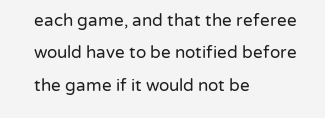each game, and that the referee would have to be notified before the game if it would not be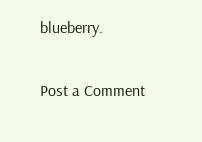blueberry.


Post a Comment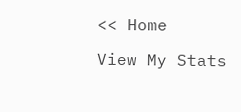<< Home

View My Stats